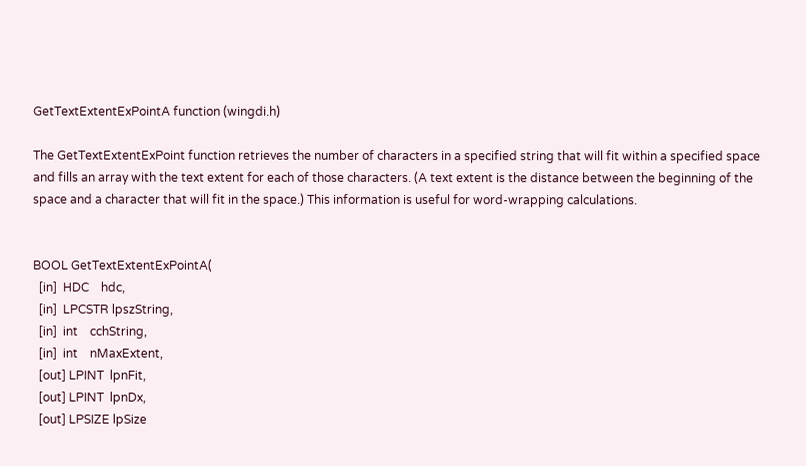GetTextExtentExPointA function (wingdi.h)

The GetTextExtentExPoint function retrieves the number of characters in a specified string that will fit within a specified space and fills an array with the text extent for each of those characters. (A text extent is the distance between the beginning of the space and a character that will fit in the space.) This information is useful for word-wrapping calculations.


BOOL GetTextExtentExPointA(
  [in]  HDC    hdc,
  [in]  LPCSTR lpszString,
  [in]  int    cchString,
  [in]  int    nMaxExtent,
  [out] LPINT  lpnFit,
  [out] LPINT  lpnDx,
  [out] LPSIZE lpSize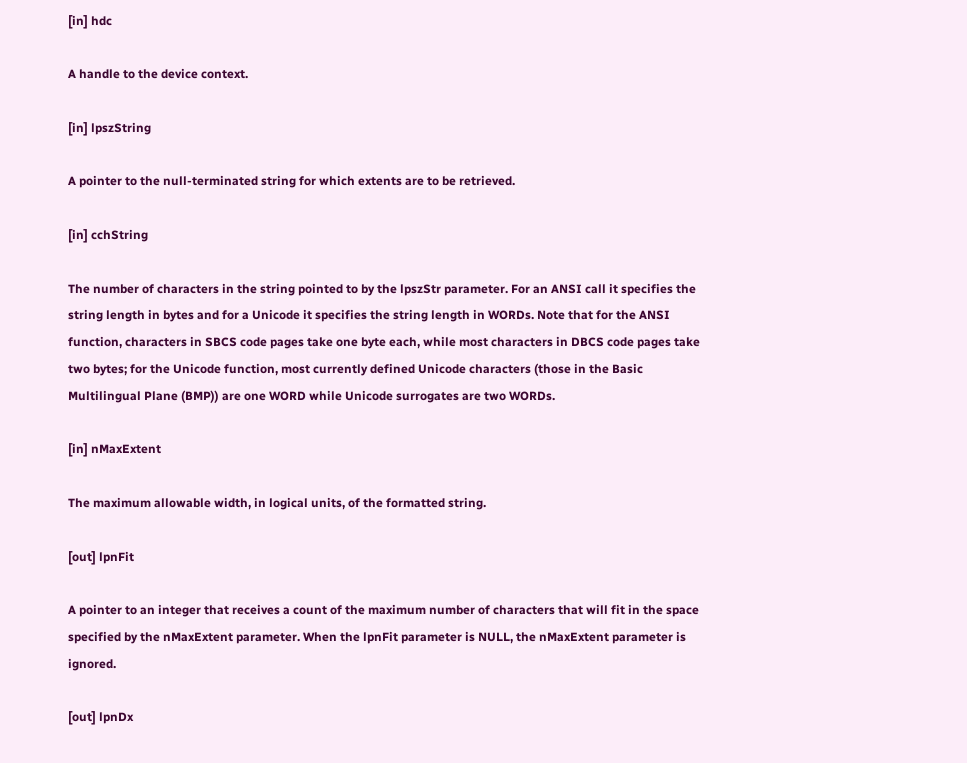[in] hdc

A handle to the device context.

[in] lpszString

A pointer to the null-terminated string for which extents are to be retrieved.

[in] cchString

The number of characters in the string pointed to by the lpszStr parameter. For an ANSI call it specifies the string length in bytes and for a Unicode it specifies the string length in WORDs. Note that for the ANSI function, characters in SBCS code pages take one byte each, while most characters in DBCS code pages take two bytes; for the Unicode function, most currently defined Unicode characters (those in the Basic Multilingual Plane (BMP)) are one WORD while Unicode surrogates are two WORDs.

[in] nMaxExtent

The maximum allowable width, in logical units, of the formatted string.

[out] lpnFit

A pointer to an integer that receives a count of the maximum number of characters that will fit in the space specified by the nMaxExtent parameter. When the lpnFit parameter is NULL, the nMaxExtent parameter is ignored.

[out] lpnDx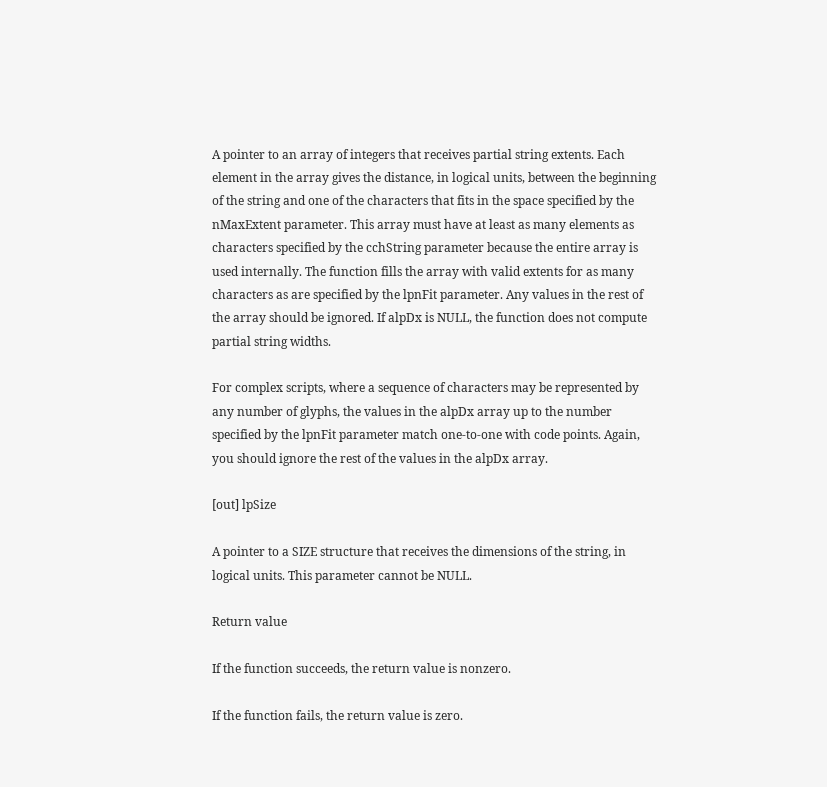A pointer to an array of integers that receives partial string extents. Each element in the array gives the distance, in logical units, between the beginning of the string and one of the characters that fits in the space specified by the nMaxExtent parameter. This array must have at least as many elements as characters specified by the cchString parameter because the entire array is used internally. The function fills the array with valid extents for as many characters as are specified by the lpnFit parameter. Any values in the rest of the array should be ignored. If alpDx is NULL, the function does not compute partial string widths.

For complex scripts, where a sequence of characters may be represented by any number of glyphs, the values in the alpDx array up to the number specified by the lpnFit parameter match one-to-one with code points. Again, you should ignore the rest of the values in the alpDx array.

[out] lpSize

A pointer to a SIZE structure that receives the dimensions of the string, in logical units. This parameter cannot be NULL.

Return value

If the function succeeds, the return value is nonzero.

If the function fails, the return value is zero.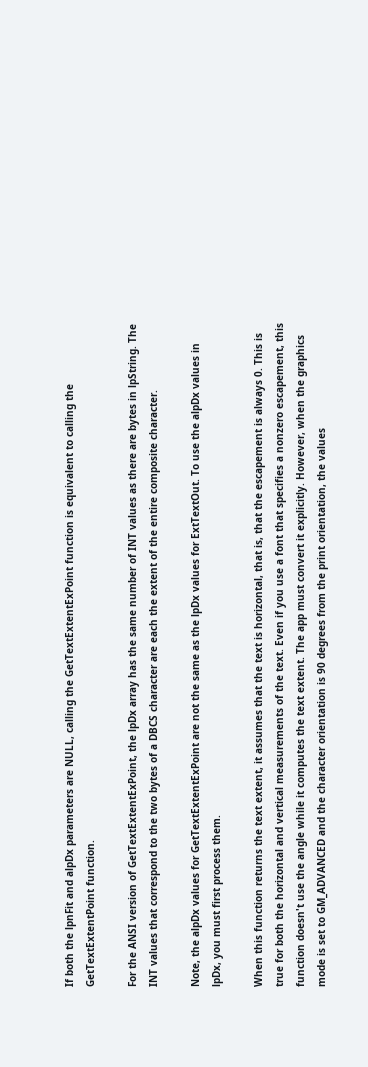If both the lpnFit and alpDx parameters are NULL, calling the GetTextExtentExPoint function is equivalent to calling the GetTextExtentPoint function.

For the ANSI version of GetTextExtentExPoint, the lpDx array has the same number of INT values as there are bytes in lpString. The INT values that correspond to the two bytes of a DBCS character are each the extent of the entire composite character.

Note, the alpDx values for GetTextExtentExPoint are not the same as the lpDx values for ExtTextOut. To use the alpDx values in lpDx, you must first process them.

When this function returns the text extent, it assumes that the text is horizontal, that is, that the escapement is always 0. This is true for both the horizontal and vertical measurements of the text. Even if you use a font that specifies a nonzero escapement, this function doesn't use the angle while it computes the text extent. The app must convert it explicitly. However, when the graphics mode is set to GM_ADVANCED and the character orientation is 90 degrees from the print orientation, the values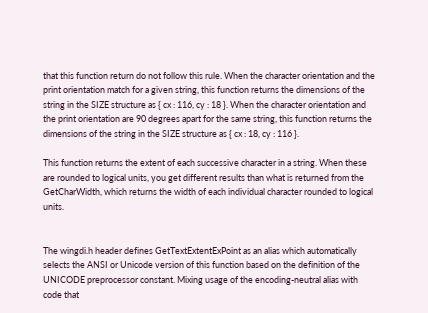that this function return do not follow this rule. When the character orientation and the print orientation match for a given string, this function returns the dimensions of the string in the SIZE structure as { cx : 116, cy : 18 }. When the character orientation and the print orientation are 90 degrees apart for the same string, this function returns the dimensions of the string in the SIZE structure as { cx : 18, cy : 116 }.

This function returns the extent of each successive character in a string. When these are rounded to logical units, you get different results than what is returned from the GetCharWidth, which returns the width of each individual character rounded to logical units.


The wingdi.h header defines GetTextExtentExPoint as an alias which automatically selects the ANSI or Unicode version of this function based on the definition of the UNICODE preprocessor constant. Mixing usage of the encoding-neutral alias with code that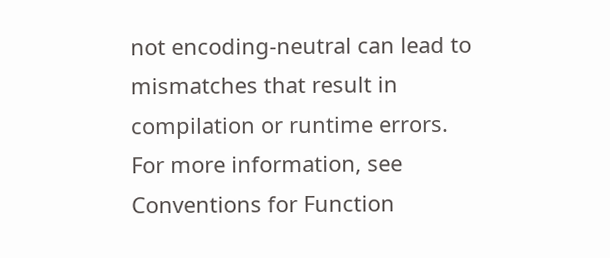not encoding-neutral can lead to mismatches that result in compilation or runtime errors. For more information, see Conventions for Function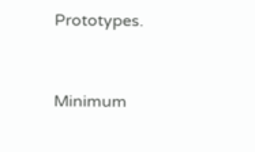Prototypes.


Minimum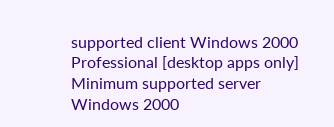supported client Windows 2000 Professional [desktop apps only]
Minimum supported server Windows 2000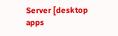Server [desktop apps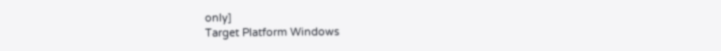only]
Target Platform Windows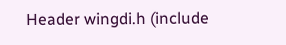Header wingdi.h (include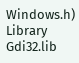Windows.h)
Library Gdi32.lib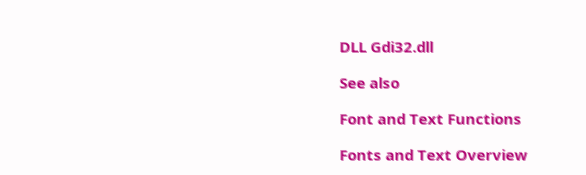DLL Gdi32.dll

See also

Font and Text Functions

Fonts and Text Overview